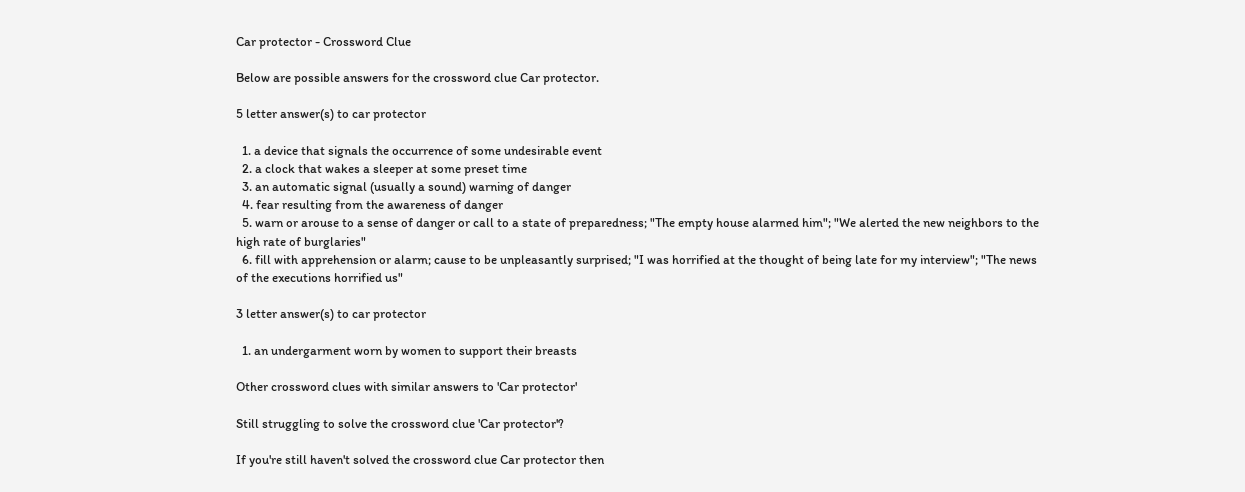Car protector - Crossword Clue

Below are possible answers for the crossword clue Car protector.

5 letter answer(s) to car protector

  1. a device that signals the occurrence of some undesirable event
  2. a clock that wakes a sleeper at some preset time
  3. an automatic signal (usually a sound) warning of danger
  4. fear resulting from the awareness of danger
  5. warn or arouse to a sense of danger or call to a state of preparedness; "The empty house alarmed him"; "We alerted the new neighbors to the high rate of burglaries"
  6. fill with apprehension or alarm; cause to be unpleasantly surprised; "I was horrified at the thought of being late for my interview"; "The news of the executions horrified us"

3 letter answer(s) to car protector

  1. an undergarment worn by women to support their breasts

Other crossword clues with similar answers to 'Car protector'

Still struggling to solve the crossword clue 'Car protector'?

If you're still haven't solved the crossword clue Car protector then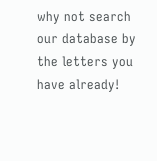why not search our database by the letters you have already!